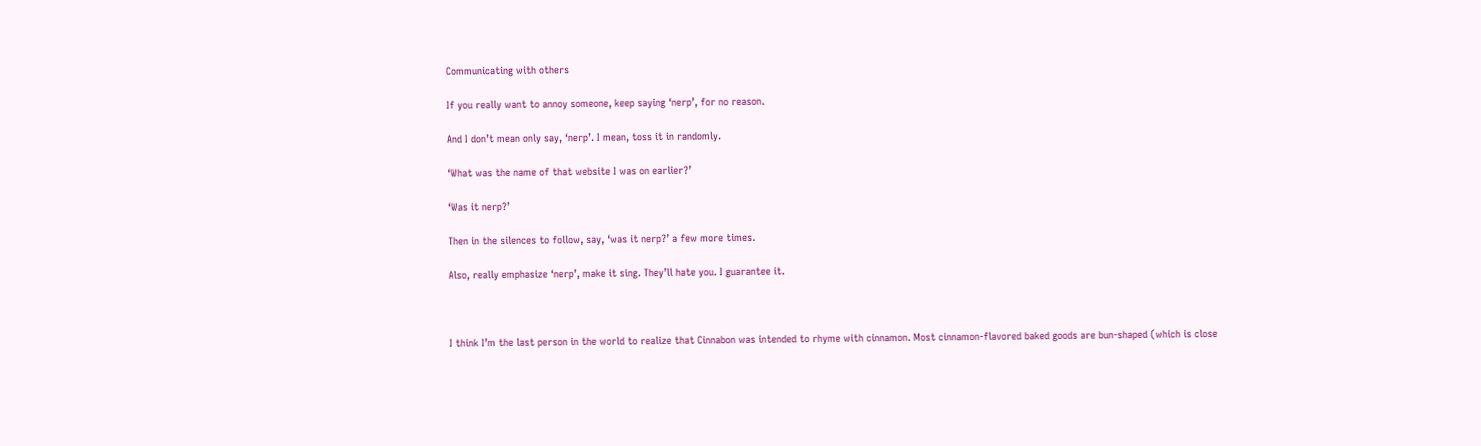Communicating with others

If you really want to annoy someone, keep saying ‘nerp’, for no reason.

And I don’t mean only say, ‘nerp’. I mean, toss it in randomly.

‘What was the name of that website I was on earlier?’

‘Was it nerp?’

Then in the silences to follow, say, ‘was it nerp?’ a few more times.

Also, really emphasize ‘nerp’, make it sing. They’ll hate you. I guarantee it.



I think I’m the last person in the world to realize that Cinnabon was intended to rhyme with cinnamon. Most cinnamon-flavored baked goods are bun-shaped (which is close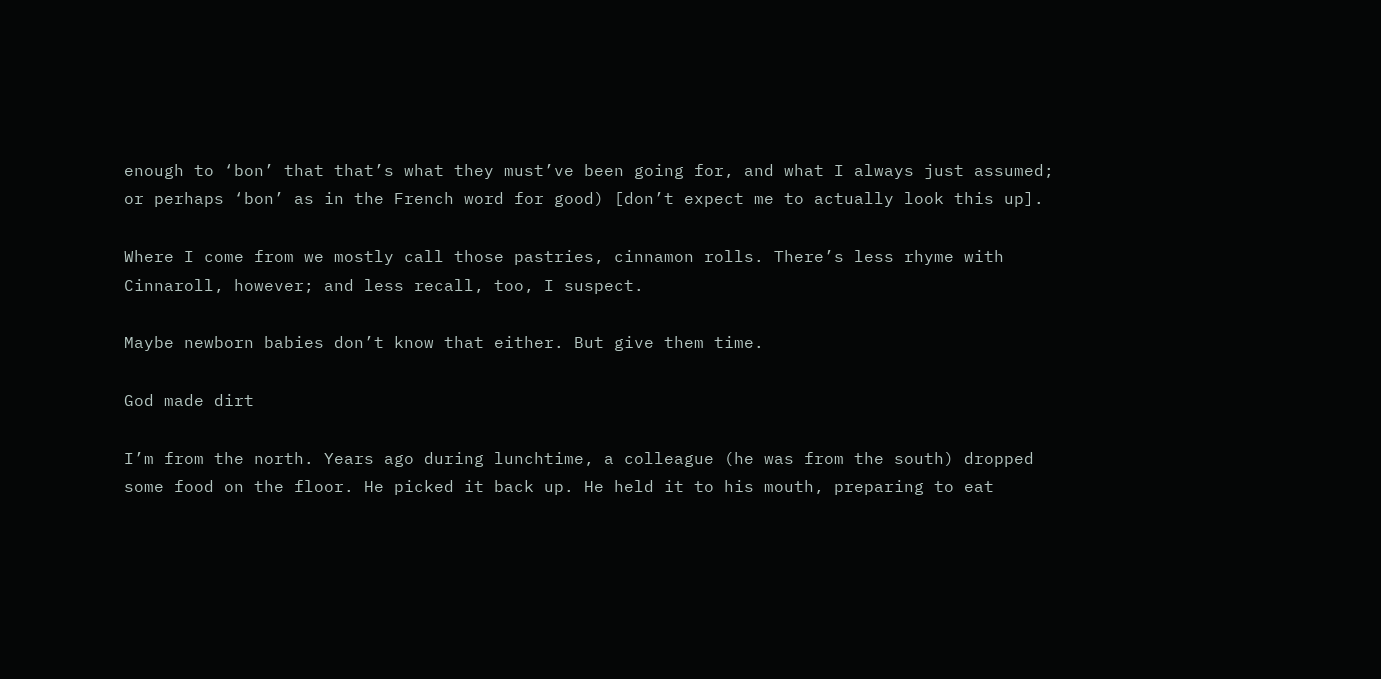enough to ‘bon’ that that’s what they must’ve been going for, and what I always just assumed; or perhaps ‘bon’ as in the French word for good) [don’t expect me to actually look this up].

Where I come from we mostly call those pastries, cinnamon rolls. There’s less rhyme with Cinnaroll, however; and less recall, too, I suspect.

Maybe newborn babies don’t know that either. But give them time.

God made dirt

I’m from the north. Years ago during lunchtime, a colleague (he was from the south) dropped some food on the floor. He picked it back up. He held it to his mouth, preparing to eat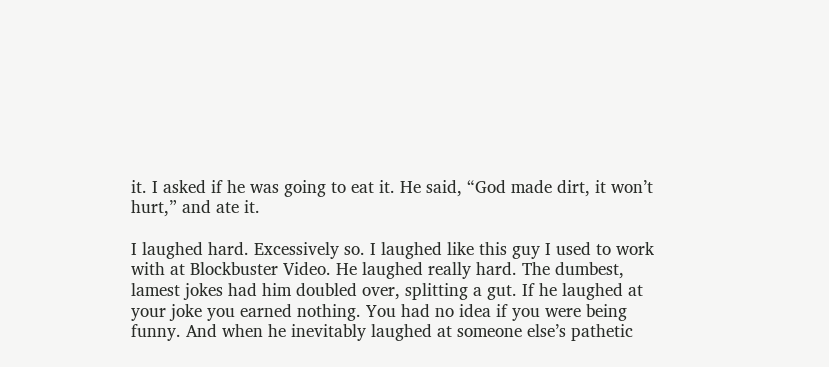it. I asked if he was going to eat it. He said, “God made dirt, it won’t hurt,” and ate it.

I laughed hard. Excessively so. I laughed like this guy I used to work with at Blockbuster Video. He laughed really hard. The dumbest, lamest jokes had him doubled over, splitting a gut. If he laughed at your joke you earned nothing. You had no idea if you were being funny. And when he inevitably laughed at someone else’s pathetic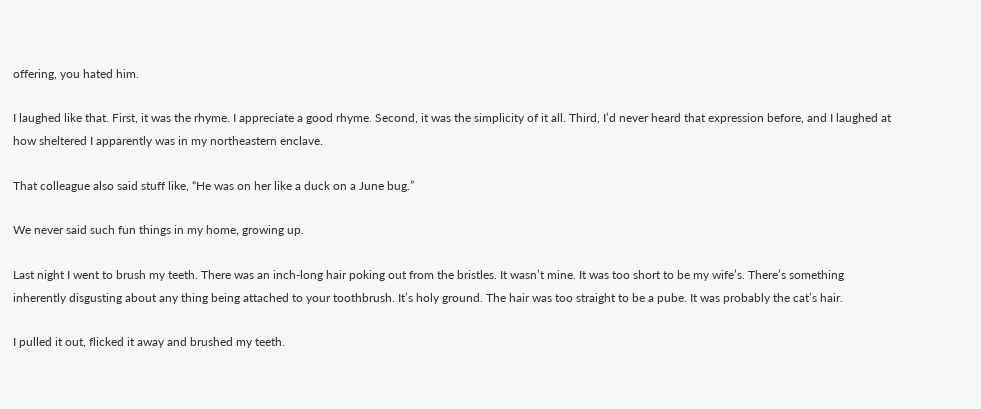offering, you hated him.

I laughed like that. First, it was the rhyme. I appreciate a good rhyme. Second, it was the simplicity of it all. Third, I’d never heard that expression before, and I laughed at how sheltered I apparently was in my northeastern enclave.

That colleague also said stuff like, “He was on her like a duck on a June bug.”

We never said such fun things in my home, growing up.

Last night I went to brush my teeth. There was an inch-long hair poking out from the bristles. It wasn’t mine. It was too short to be my wife’s. There’s something inherently disgusting about any thing being attached to your toothbrush. It’s holy ground. The hair was too straight to be a pube. It was probably the cat’s hair.

I pulled it out, flicked it away and brushed my teeth.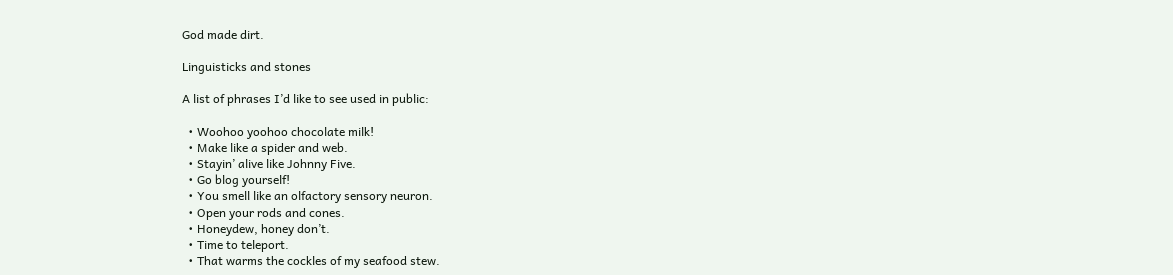God made dirt.

Linguisticks and stones

A list of phrases I’d like to see used in public:

  • Woohoo yoohoo chocolate milk!
  • Make like a spider and web.
  • Stayin’ alive like Johnny Five.
  • Go blog yourself!
  • You smell like an olfactory sensory neuron.
  • Open your rods and cones.
  • Honeydew, honey don’t.
  • Time to teleport.
  • That warms the cockles of my seafood stew.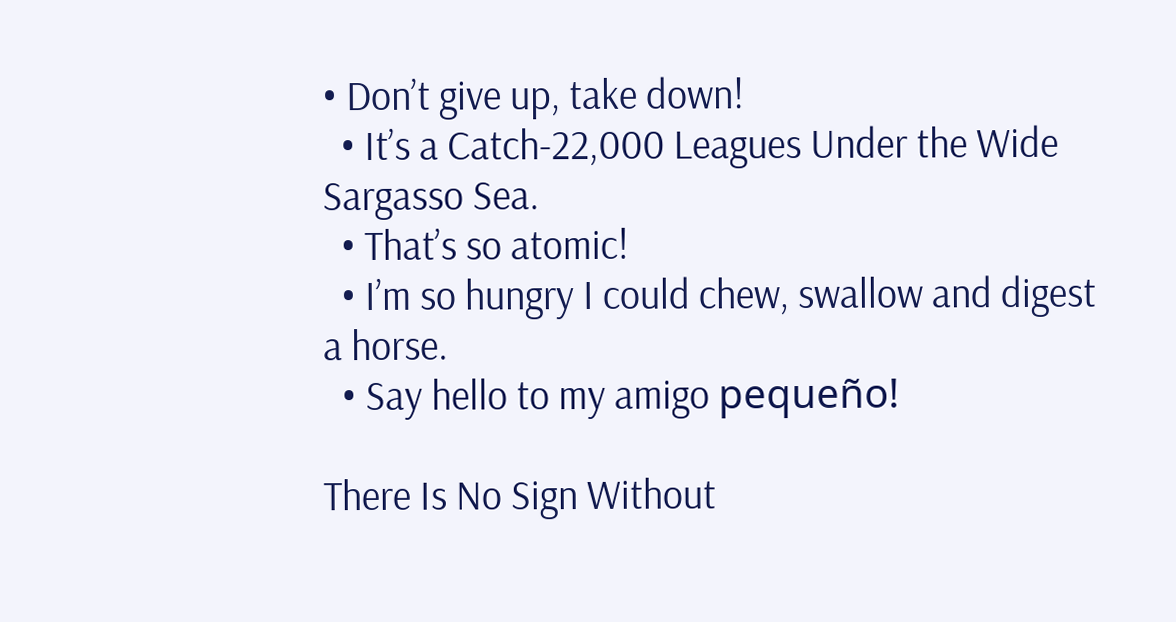• Don’t give up, take down!
  • It’s a Catch-22,000 Leagues Under the Wide Sargasso Sea.
  • That’s so atomic!
  • I’m so hungry I could chew, swallow and digest a horse.
  • Say hello to my amigo pequeño!

There Is No Sign Without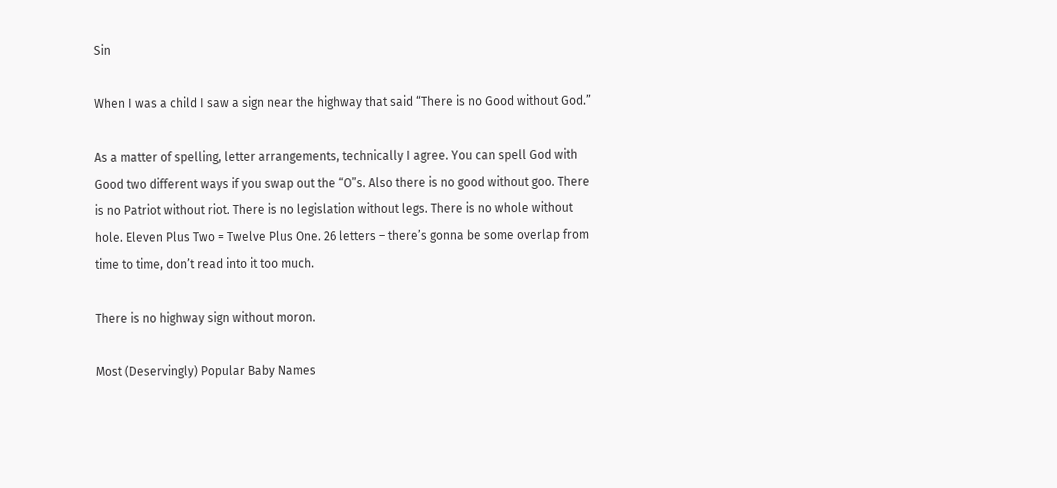Sin

When I was a child I saw a sign near the highway that said “There is no Good without God.”

As a matter of spelling, letter arrangements, technically I agree. You can spell God with Good two different ways if you swap out the “O”s. Also there is no good without goo. There is no Patriot without riot. There is no legislation without legs. There is no whole without hole. Eleven Plus Two = Twelve Plus One. 26 letters – there’s gonna be some overlap from time to time, don’t read into it too much.

There is no highway sign without moron.

Most (Deservingly) Popular Baby Names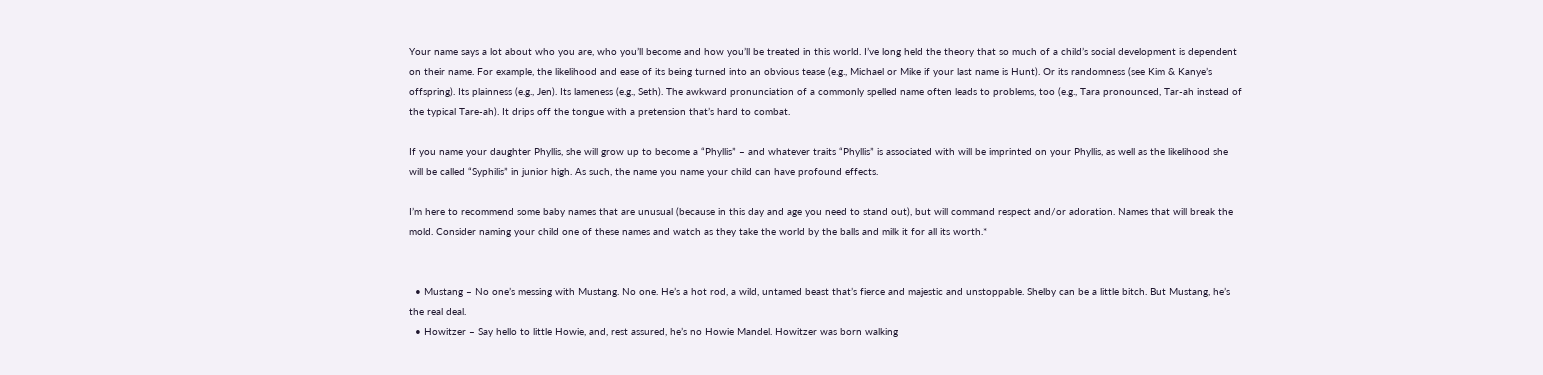Your name says a lot about who you are, who you’ll become and how you’ll be treated in this world. I’ve long held the theory that so much of a child’s social development is dependent on their name. For example, the likelihood and ease of its being turned into an obvious tease (e.g., Michael or Mike if your last name is Hunt). Or its randomness (see Kim & Kanye’s offspring). Its plainness (e.g., Jen). Its lameness (e.g., Seth). The awkward pronunciation of a commonly spelled name often leads to problems, too (e.g., Tara pronounced, Tar-ah instead of the typical Tare-ah). It drips off the tongue with a pretension that’s hard to combat.

If you name your daughter Phyllis, she will grow up to become a “Phyllis” – and whatever traits “Phyllis” is associated with will be imprinted on your Phyllis, as well as the likelihood she will be called “Syphilis” in junior high. As such, the name you name your child can have profound effects.

I’m here to recommend some baby names that are unusual (because in this day and age you need to stand out), but will command respect and/or adoration. Names that will break the mold. Consider naming your child one of these names and watch as they take the world by the balls and milk it for all its worth.*


  • Mustang – No one’s messing with Mustang. No one. He’s a hot rod, a wild, untamed beast that’s fierce and majestic and unstoppable. Shelby can be a little bitch. But Mustang, he’s the real deal.
  • Howitzer – Say hello to little Howie, and, rest assured, he’s no Howie Mandel. Howitzer was born walking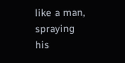like a man, spraying his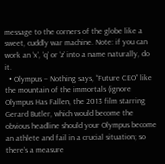message to the corners of the globe like a sweet, cuddly war machine. Note: if you can work an ‘x’, ‘q’ or ‘z’ into a name naturally, do it.
  • Olympus – Nothing says, “Future CEO” like the mountain of the immortals (ignore Olympus Has Fallen, the 2013 film starring Gerard Butler, which would become the obvious headline should your Olympus become an athlete and fail in a crucial situation; so there’s a measure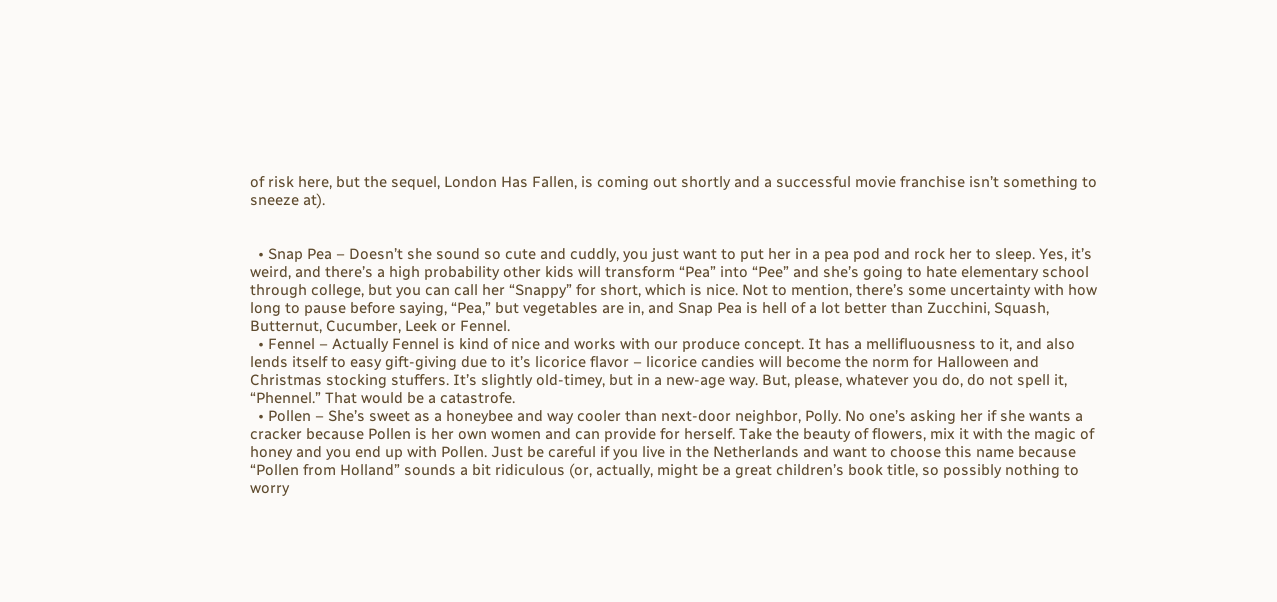of risk here, but the sequel, London Has Fallen, is coming out shortly and a successful movie franchise isn’t something to sneeze at).


  • Snap Pea – Doesn’t she sound so cute and cuddly, you just want to put her in a pea pod and rock her to sleep. Yes, it’s weird, and there’s a high probability other kids will transform “Pea” into “Pee” and she’s going to hate elementary school through college, but you can call her “Snappy” for short, which is nice. Not to mention, there’s some uncertainty with how long to pause before saying, “Pea,” but vegetables are in, and Snap Pea is hell of a lot better than Zucchini, Squash, Butternut, Cucumber, Leek or Fennel.
  • Fennel – Actually Fennel is kind of nice and works with our produce concept. It has a mellifluousness to it, and also lends itself to easy gift-giving due to it’s licorice flavor – licorice candies will become the norm for Halloween and Christmas stocking stuffers. It’s slightly old-timey, but in a new-age way. But, please, whatever you do, do not spell it, “Phennel.” That would be a catastrofe.
  • Pollen – She’s sweet as a honeybee and way cooler than next-door neighbor, Polly. No one’s asking her if she wants a cracker because Pollen is her own women and can provide for herself. Take the beauty of flowers, mix it with the magic of honey and you end up with Pollen. Just be careful if you live in the Netherlands and want to choose this name because “Pollen from Holland” sounds a bit ridiculous (or, actually, might be a great children’s book title, so possibly nothing to worry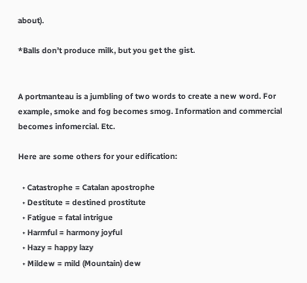about).

*Balls don’t produce milk, but you get the gist.


A portmanteau is a jumbling of two words to create a new word. For example, smoke and fog becomes smog. Information and commercial becomes infomercial. Etc.

Here are some others for your edification:

  • Catastrophe = Catalan apostrophe
  • Destitute = destined prostitute
  • Fatigue = fatal intrigue
  • Harmful = harmony joyful
  • Hazy = happy lazy
  • Mildew = mild (Mountain) dew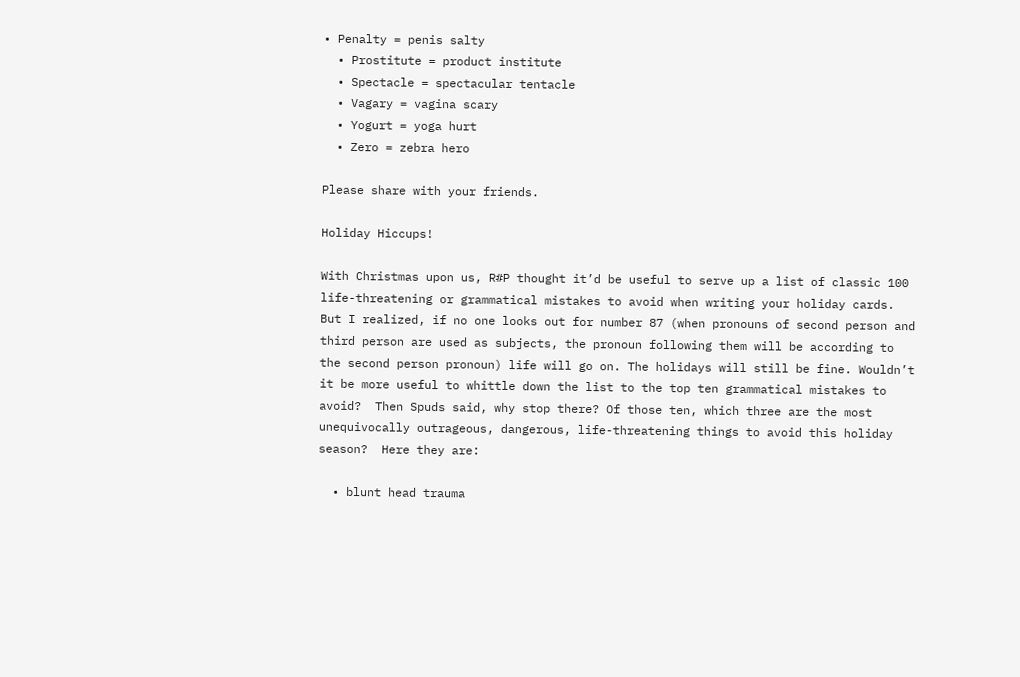• Penalty = penis salty
  • Prostitute = product institute
  • Spectacle = spectacular tentacle
  • Vagary = vagina scary
  • Yogurt = yoga hurt
  • Zero = zebra hero

Please share with your friends.

Holiday Hiccups!

With Christmas upon us, R#P thought it’d be useful to serve up a list of classic 100 life-threatening or grammatical mistakes to avoid when writing your holiday cards. But I realized, if no one looks out for number 87 (when pronouns of second person and third person are used as subjects, the pronoun following them will be according to the second person pronoun) life will go on. The holidays will still be fine. Wouldn’t it be more useful to whittle down the list to the top ten grammatical mistakes to avoid?  Then Spuds said, why stop there? Of those ten, which three are the most unequivocally outrageous, dangerous, life-threatening things to avoid this holiday season?  Here they are:

  • blunt head trauma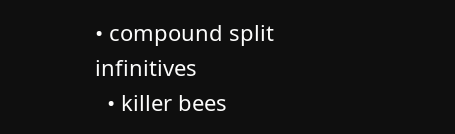• compound split infinitives
  • killer bees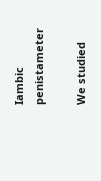Iambic penistameter

We studied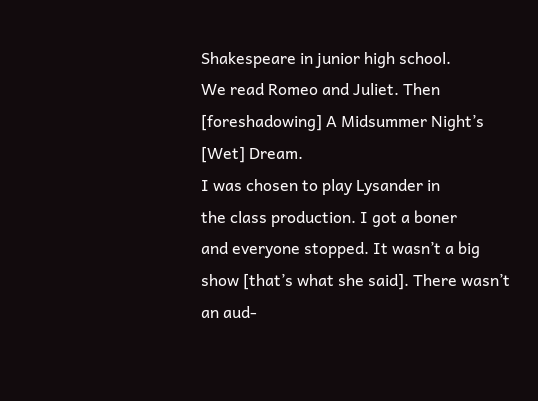Shakespeare in junior high school.
We read Romeo and Juliet. Then
[foreshadowing] A Midsummer Night’s [Wet] Dream.
I was chosen to play Lysander in
the class production. I got a boner
and everyone stopped. It wasn’t a big
show [that’s what she said]. There wasn’t an aud-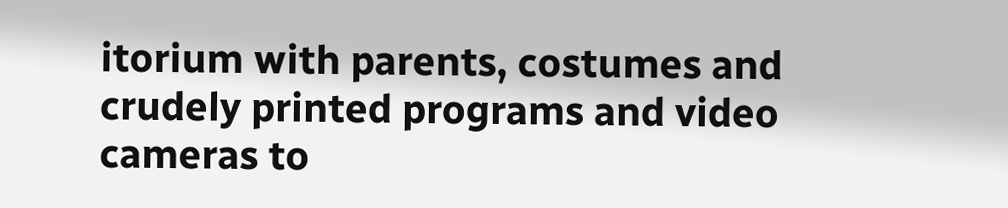itorium with parents, costumes and
crudely printed programs and video
cameras to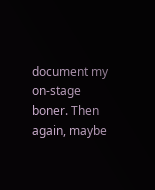document my on-stage
boner. Then again, maybe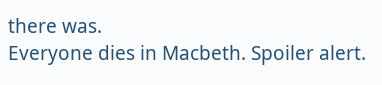there was.
Everyone dies in Macbeth. Spoiler alert.